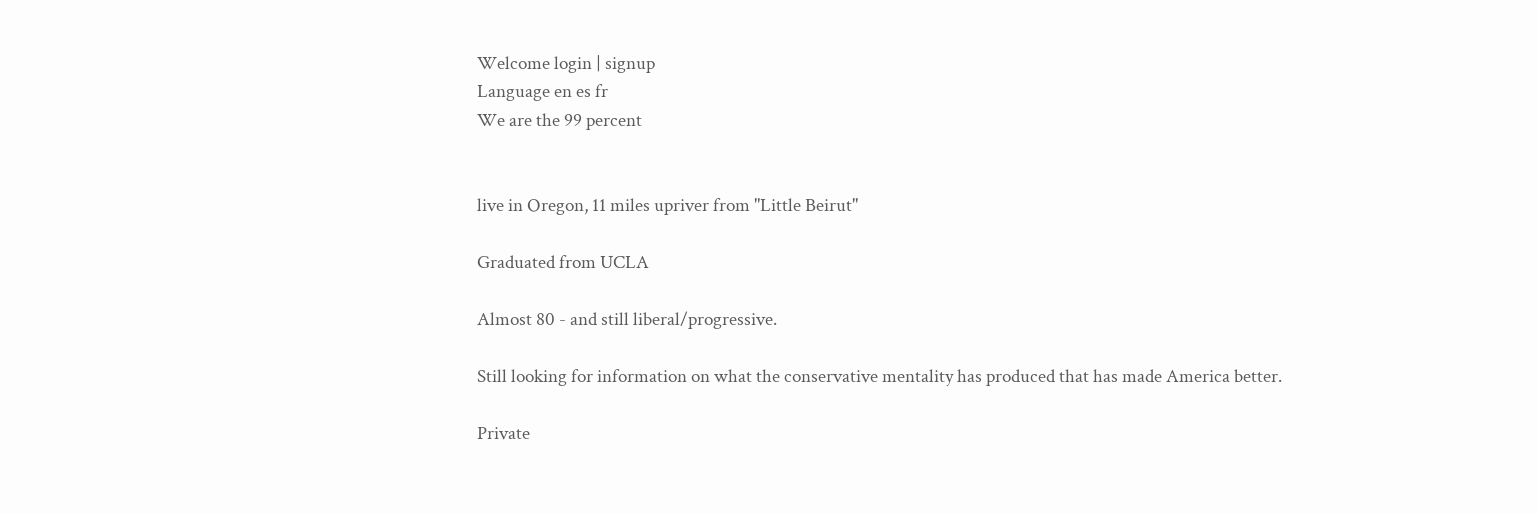Welcome login | signup
Language en es fr
We are the 99 percent


live in Oregon, 11 miles upriver from "Little Beirut"

Graduated from UCLA

Almost 80 - and still liberal/progressive.

Still looking for information on what the conservative mentality has produced that has made America better.

Private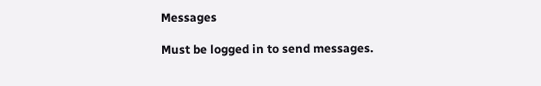Messages

Must be logged in to send messages.